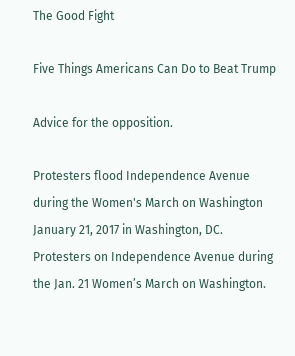The Good Fight

Five Things Americans Can Do to Beat Trump

Advice for the opposition.

Protesters flood Independence Avenue during the Women's March on Washington January 21, 2017 in Washington, DC.
Protesters on Independence Avenue during the Jan. 21 Women’s March on Washington.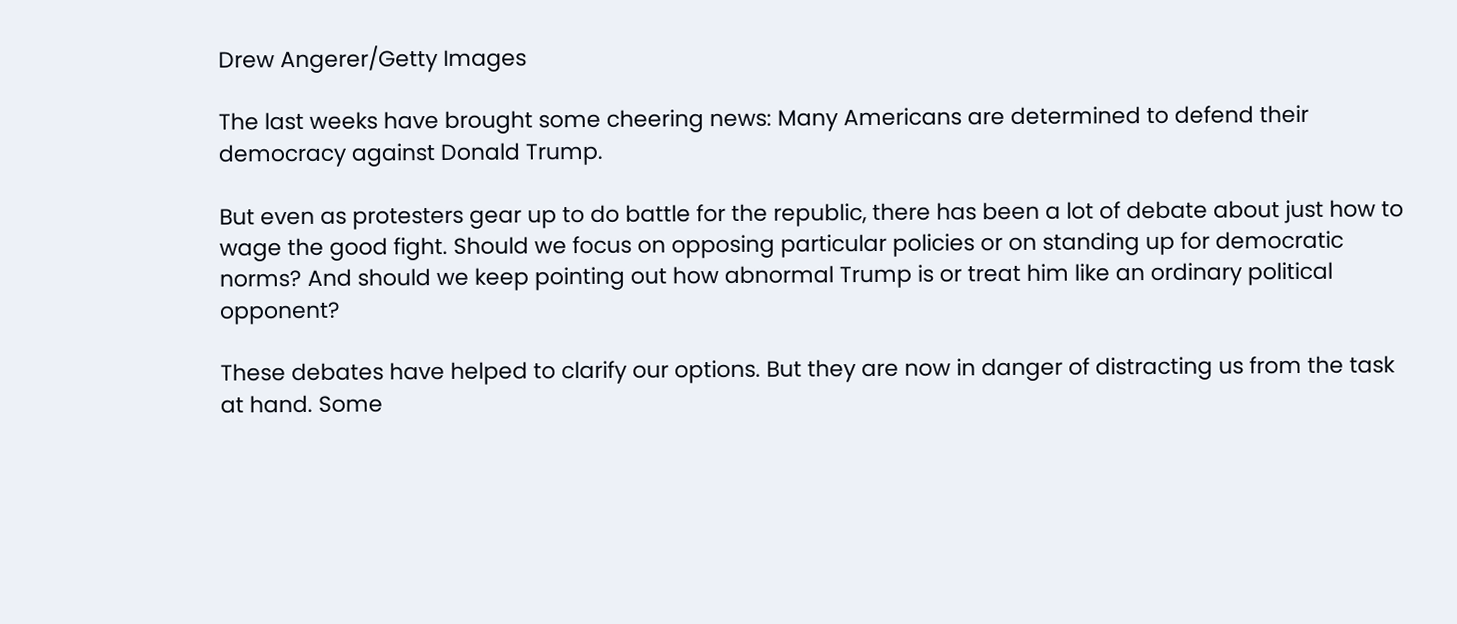Drew Angerer/Getty Images

The last weeks have brought some cheering news: Many Americans are determined to defend their democracy against Donald Trump.

But even as protesters gear up to do battle for the republic, there has been a lot of debate about just how to wage the good fight. Should we focus on opposing particular policies or on standing up for democratic norms? And should we keep pointing out how abnormal Trump is or treat him like an ordinary political opponent?

These debates have helped to clarify our options. But they are now in danger of distracting us from the task at hand. Some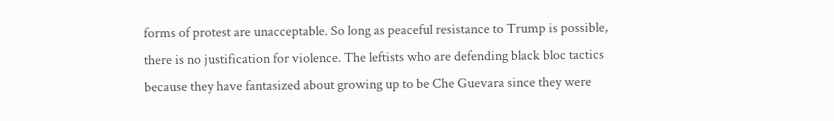forms of protest are unacceptable. So long as peaceful resistance to Trump is possible, there is no justification for violence. The leftists who are defending black bloc tactics because they have fantasized about growing up to be Che Guevara since they were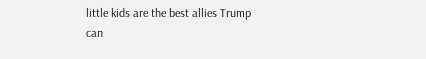little kids are the best allies Trump can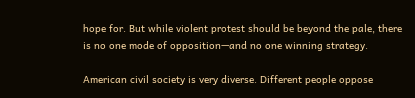hope for. But while violent protest should be beyond the pale, there is no one mode of opposition—and no one winning strategy.

American civil society is very diverse. Different people oppose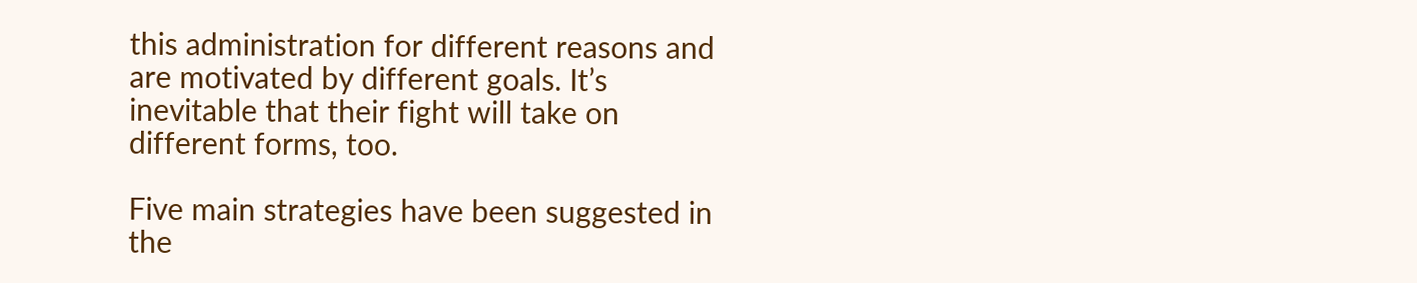this administration for different reasons and are motivated by different goals. It’s inevitable that their fight will take on different forms, too.

Five main strategies have been suggested in the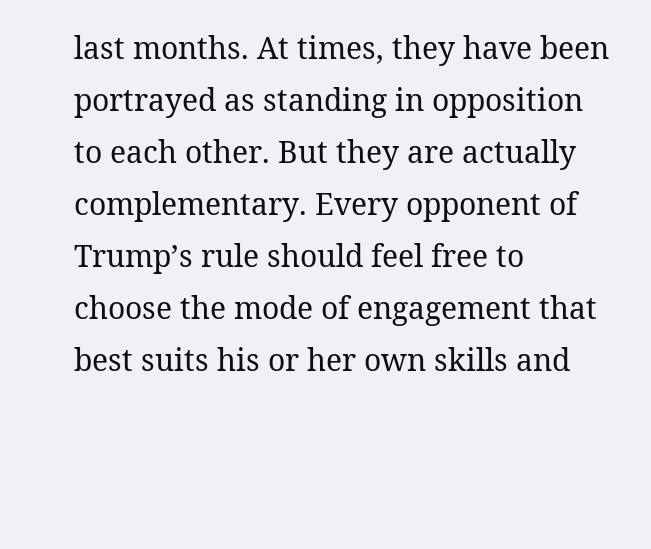last months. At times, they have been portrayed as standing in opposition to each other. But they are actually complementary. Every opponent of Trump’s rule should feel free to choose the mode of engagement that best suits his or her own skills and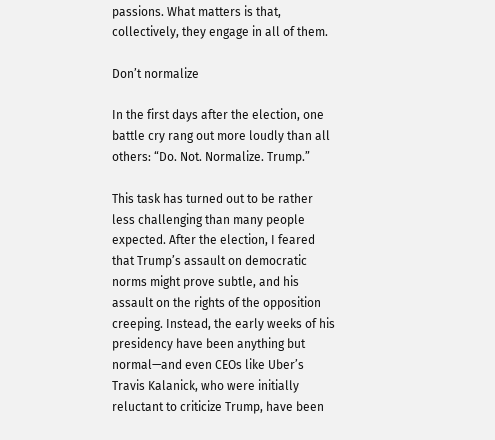passions. What matters is that, collectively, they engage in all of them.

Don’t normalize

In the first days after the election, one battle cry rang out more loudly than all others: “Do. Not. Normalize. Trump.”

This task has turned out to be rather less challenging than many people expected. After the election, I feared that Trump’s assault on democratic norms might prove subtle, and his assault on the rights of the opposition creeping. Instead, the early weeks of his presidency have been anything but normal—and even CEOs like Uber’s Travis Kalanick, who were initially reluctant to criticize Trump, have been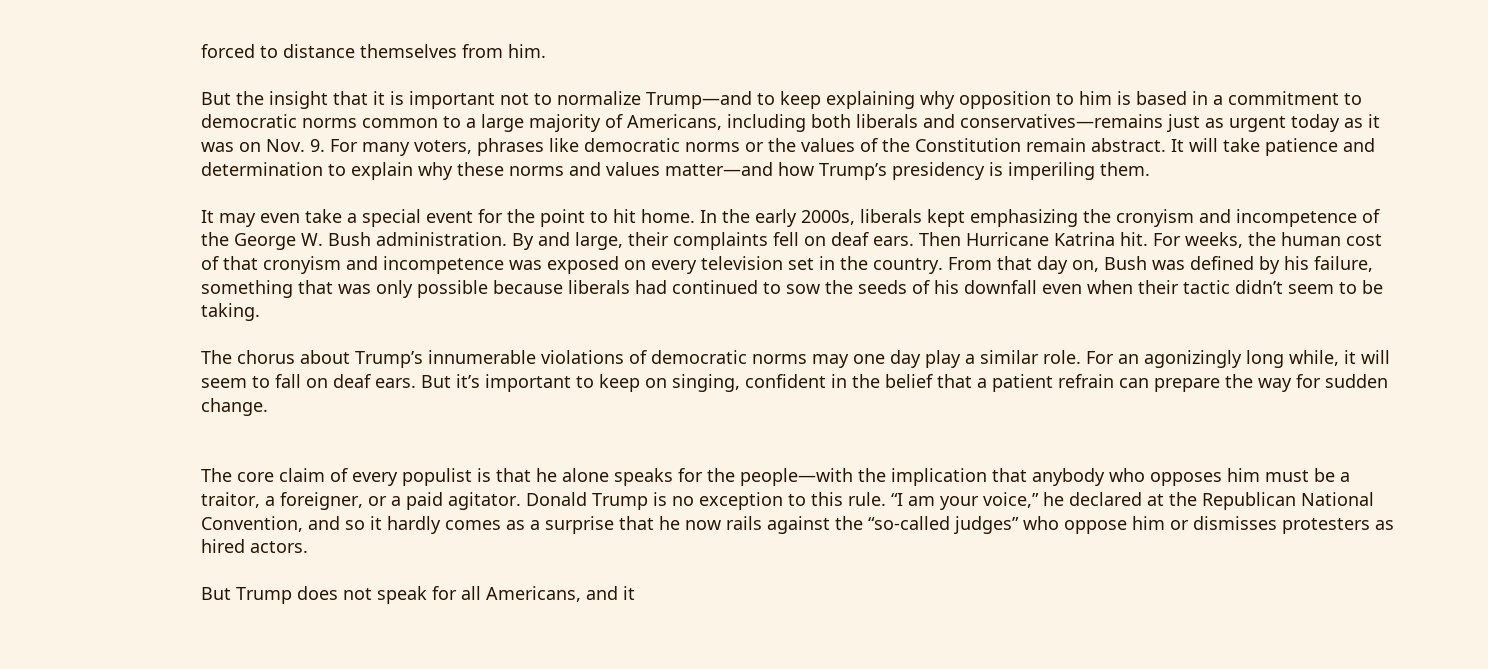forced to distance themselves from him.

But the insight that it is important not to normalize Trump—and to keep explaining why opposition to him is based in a commitment to democratic norms common to a large majority of Americans, including both liberals and conservatives—remains just as urgent today as it was on Nov. 9. For many voters, phrases like democratic norms or the values of the Constitution remain abstract. It will take patience and determination to explain why these norms and values matter—and how Trump’s presidency is imperiling them.

It may even take a special event for the point to hit home. In the early 2000s, liberals kept emphasizing the cronyism and incompetence of the George W. Bush administration. By and large, their complaints fell on deaf ears. Then Hurricane Katrina hit. For weeks, the human cost of that cronyism and incompetence was exposed on every television set in the country. From that day on, Bush was defined by his failure, something that was only possible because liberals had continued to sow the seeds of his downfall even when their tactic didn’t seem to be taking.

The chorus about Trump’s innumerable violations of democratic norms may one day play a similar role. For an agonizingly long while, it will seem to fall on deaf ears. But it’s important to keep on singing, confident in the belief that a patient refrain can prepare the way for sudden change.


The core claim of every populist is that he alone speaks for the people—with the implication that anybody who opposes him must be a traitor, a foreigner, or a paid agitator. Donald Trump is no exception to this rule. “I am your voice,” he declared at the Republican National Convention, and so it hardly comes as a surprise that he now rails against the “so-called judges” who oppose him or dismisses protesters as hired actors.

But Trump does not speak for all Americans, and it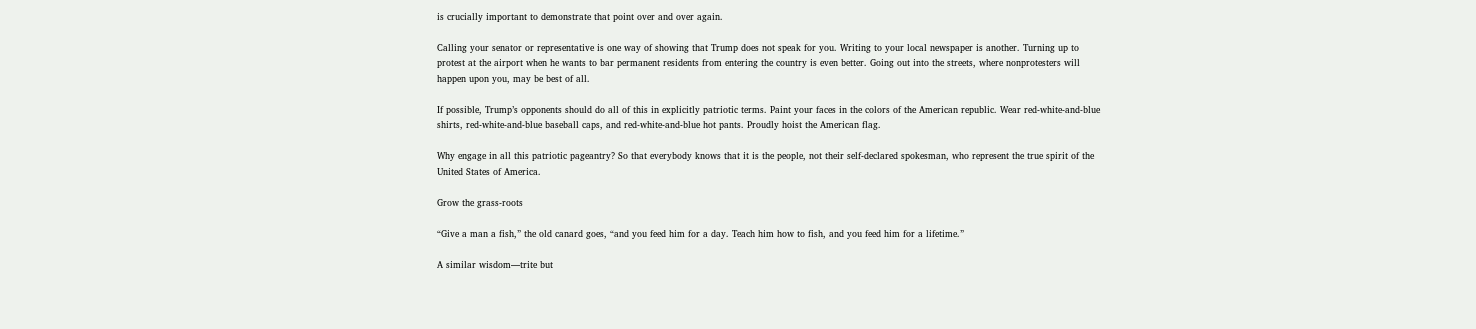is crucially important to demonstrate that point over and over again.

Calling your senator or representative is one way of showing that Trump does not speak for you. Writing to your local newspaper is another. Turning up to protest at the airport when he wants to bar permanent residents from entering the country is even better. Going out into the streets, where nonprotesters will happen upon you, may be best of all.

If possible, Trump’s opponents should do all of this in explicitly patriotic terms. Paint your faces in the colors of the American republic. Wear red-white-and-blue shirts, red-white-and-blue baseball caps, and red-white-and-blue hot pants. Proudly hoist the American flag.

Why engage in all this patriotic pageantry? So that everybody knows that it is the people, not their self-declared spokesman, who represent the true spirit of the United States of America.

Grow the grass-roots

“Give a man a fish,” the old canard goes, “and you feed him for a day. Teach him how to fish, and you feed him for a lifetime.”

A similar wisdom—trite but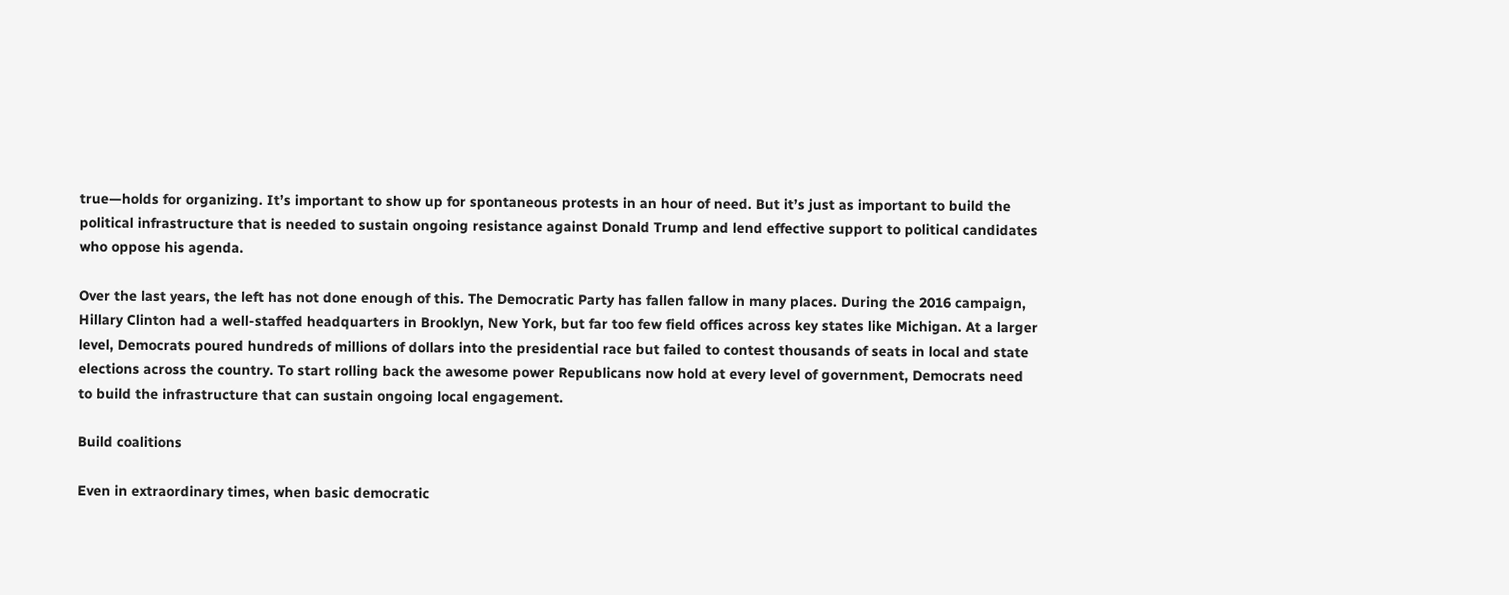true—holds for organizing. It’s important to show up for spontaneous protests in an hour of need. But it’s just as important to build the political infrastructure that is needed to sustain ongoing resistance against Donald Trump and lend effective support to political candidates who oppose his agenda.

Over the last years, the left has not done enough of this. The Democratic Party has fallen fallow in many places. During the 2016 campaign, Hillary Clinton had a well-staffed headquarters in Brooklyn, New York, but far too few field offices across key states like Michigan. At a larger level, Democrats poured hundreds of millions of dollars into the presidential race but failed to contest thousands of seats in local and state elections across the country. To start rolling back the awesome power Republicans now hold at every level of government, Democrats need to build the infrastructure that can sustain ongoing local engagement.

Build coalitions

Even in extraordinary times, when basic democratic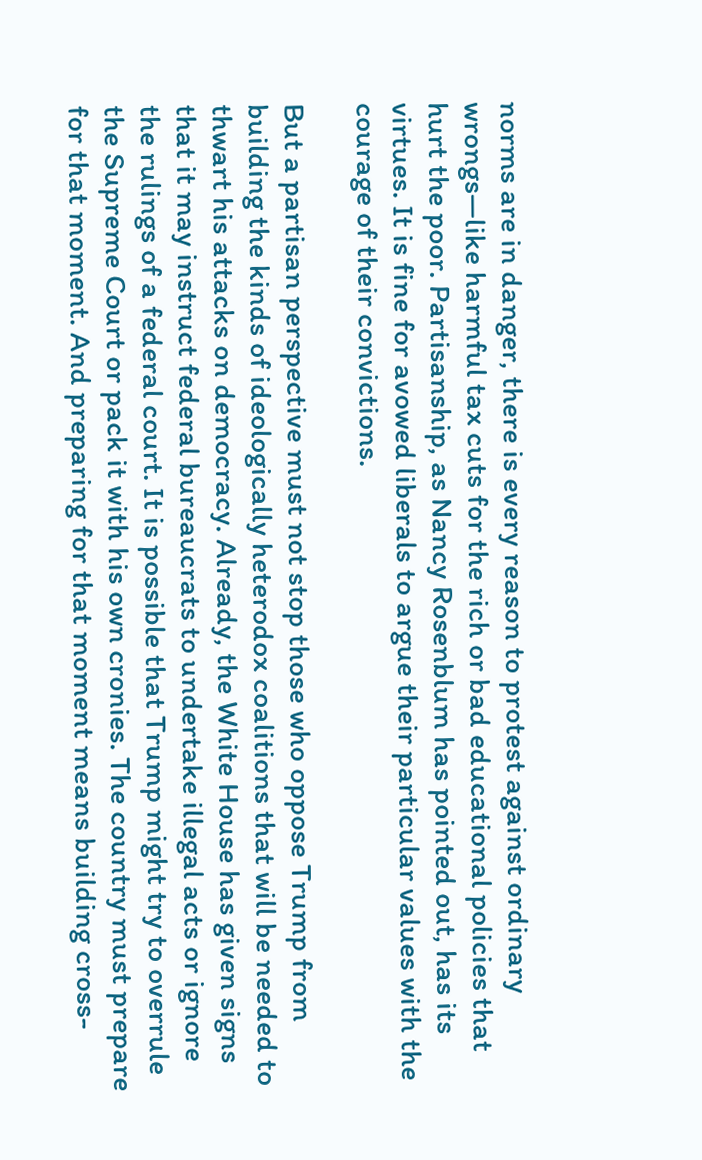norms are in danger, there is every reason to protest against ordinary wrongs—like harmful tax cuts for the rich or bad educational policies that hurt the poor. Partisanship, as Nancy Rosenblum has pointed out, has its virtues. It is fine for avowed liberals to argue their particular values with the courage of their convictions.

But a partisan perspective must not stop those who oppose Trump from building the kinds of ideologically heterodox coalitions that will be needed to thwart his attacks on democracy. Already, the White House has given signs that it may instruct federal bureaucrats to undertake illegal acts or ignore the rulings of a federal court. It is possible that Trump might try to overrule the Supreme Court or pack it with his own cronies. The country must prepare for that moment. And preparing for that moment means building cross-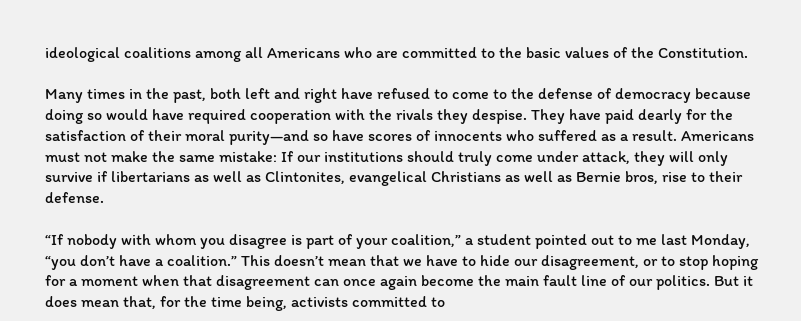ideological coalitions among all Americans who are committed to the basic values of the Constitution.

Many times in the past, both left and right have refused to come to the defense of democracy because doing so would have required cooperation with the rivals they despise. They have paid dearly for the satisfaction of their moral purity—and so have scores of innocents who suffered as a result. Americans must not make the same mistake: If our institutions should truly come under attack, they will only survive if libertarians as well as Clintonites, evangelical Christians as well as Bernie bros, rise to their defense.

“If nobody with whom you disagree is part of your coalition,” a student pointed out to me last Monday, “you don’t have a coalition.” This doesn’t mean that we have to hide our disagreement, or to stop hoping for a moment when that disagreement can once again become the main fault line of our politics. But it does mean that, for the time being, activists committed to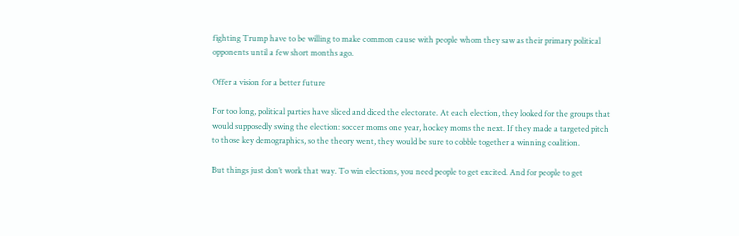fighting Trump have to be willing to make common cause with people whom they saw as their primary political opponents until a few short months ago.

Offer a vision for a better future

For too long, political parties have sliced and diced the electorate. At each election, they looked for the groups that would supposedly swing the election: soccer moms one year, hockey moms the next. If they made a targeted pitch to those key demographics, so the theory went, they would be sure to cobble together a winning coalition.

But things just don’t work that way. To win elections, you need people to get excited. And for people to get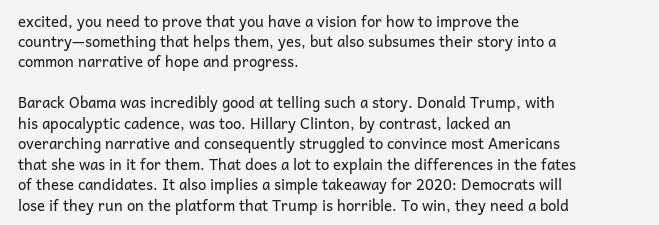excited, you need to prove that you have a vision for how to improve the country—something that helps them, yes, but also subsumes their story into a common narrative of hope and progress.

Barack Obama was incredibly good at telling such a story. Donald Trump, with his apocalyptic cadence, was too. Hillary Clinton, by contrast, lacked an overarching narrative and consequently struggled to convince most Americans that she was in it for them. That does a lot to explain the differences in the fates of these candidates. It also implies a simple takeaway for 2020: Democrats will lose if they run on the platform that Trump is horrible. To win, they need a bold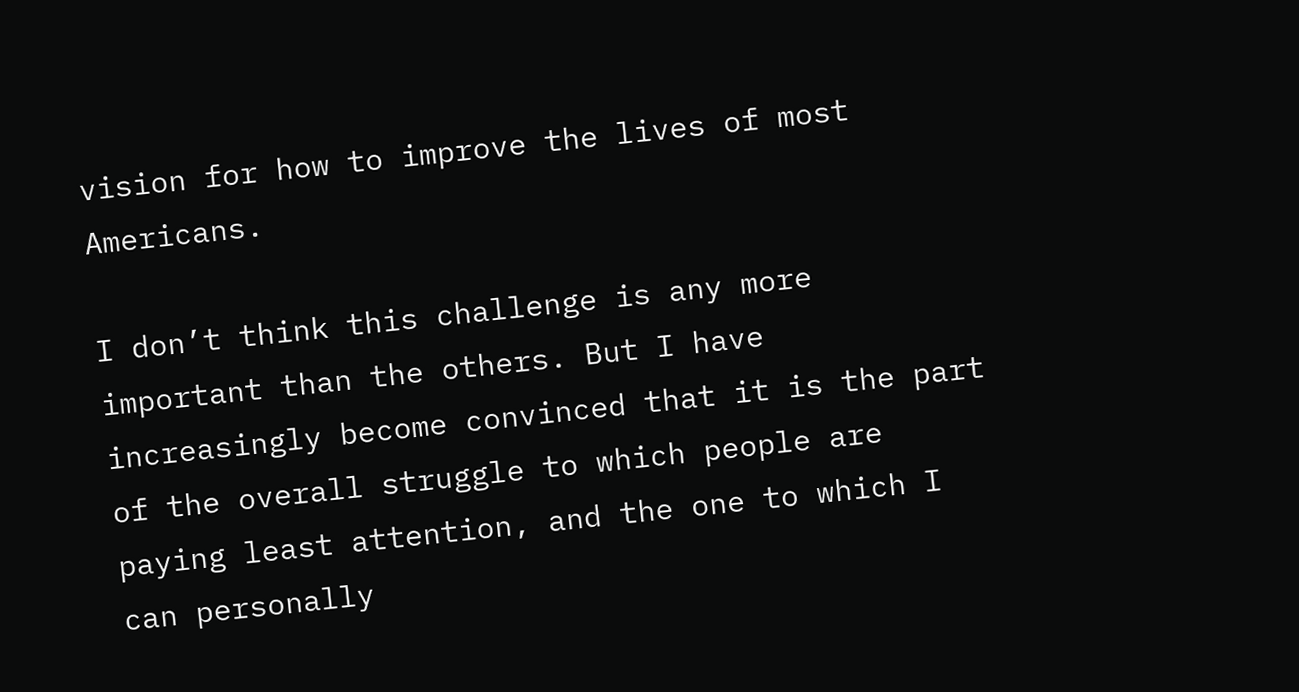vision for how to improve the lives of most Americans.

I don’t think this challenge is any more important than the others. But I have increasingly become convinced that it is the part of the overall struggle to which people are paying least attention, and the one to which I can personally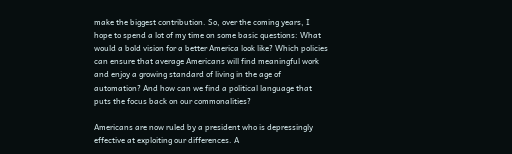make the biggest contribution. So, over the coming years, I hope to spend a lot of my time on some basic questions: What would a bold vision for a better America look like? Which policies can ensure that average Americans will find meaningful work and enjoy a growing standard of living in the age of automation? And how can we find a political language that puts the focus back on our commonalities?

Americans are now ruled by a president who is depressingly effective at exploiting our differences. A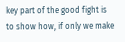key part of the good fight is to show how, if only we make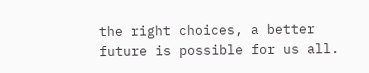the right choices, a better future is possible for us all.